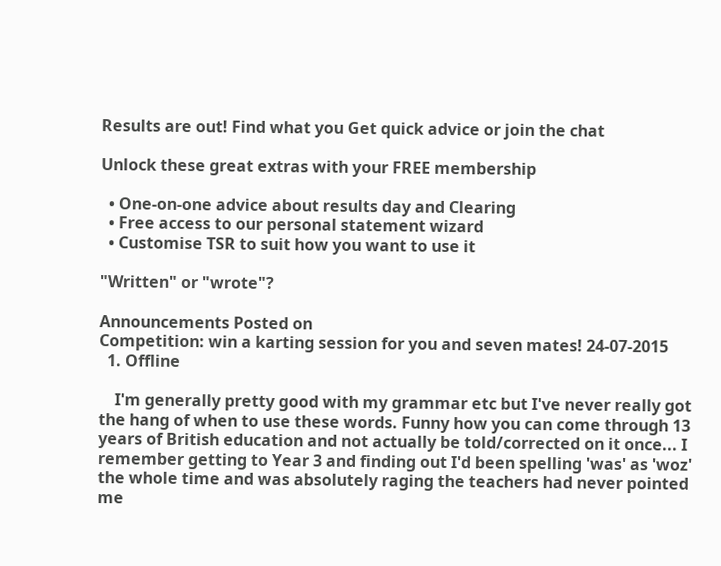Results are out! Find what you Get quick advice or join the chat

Unlock these great extras with your FREE membership

  • One-on-one advice about results day and Clearing
  • Free access to our personal statement wizard
  • Customise TSR to suit how you want to use it

"Written" or "wrote"?

Announcements Posted on
Competition: win a karting session for you and seven mates! 24-07-2015
  1. Offline

    I'm generally pretty good with my grammar etc but I've never really got the hang of when to use these words. Funny how you can come through 13 years of British education and not actually be told/corrected on it once... I remember getting to Year 3 and finding out I'd been spelling 'was' as 'woz' the whole time and was absolutely raging the teachers had never pointed me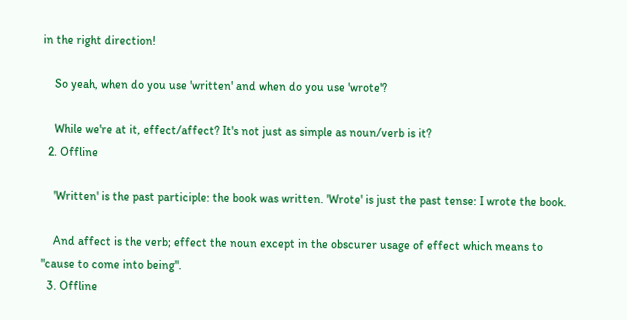in the right direction!

    So yeah, when do you use 'written' and when do you use 'wrote'?

    While we're at it, effect/affect? It's not just as simple as noun/verb is it?
  2. Offline

    'Written' is the past participle: the book was written. 'Wrote' is just the past tense: I wrote the book.

    And affect is the verb; effect the noun except in the obscurer usage of effect which means to "cause to come into being".
  3. Offline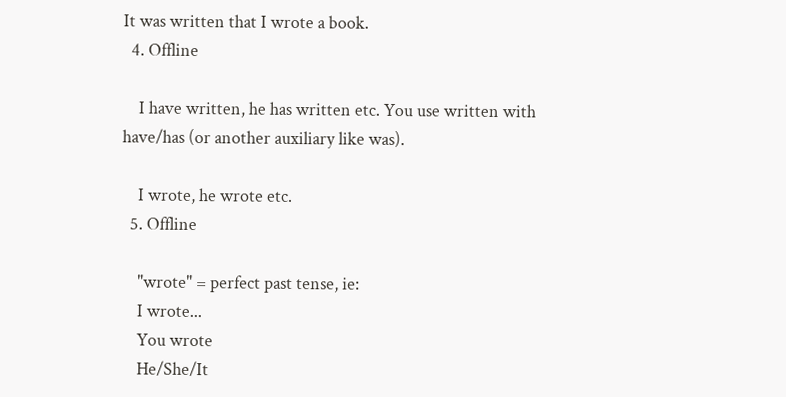It was written that I wrote a book.
  4. Offline

    I have written, he has written etc. You use written with have/has (or another auxiliary like was).

    I wrote, he wrote etc.
  5. Offline

    "wrote" = perfect past tense, ie:
    I wrote...
    You wrote
    He/She/It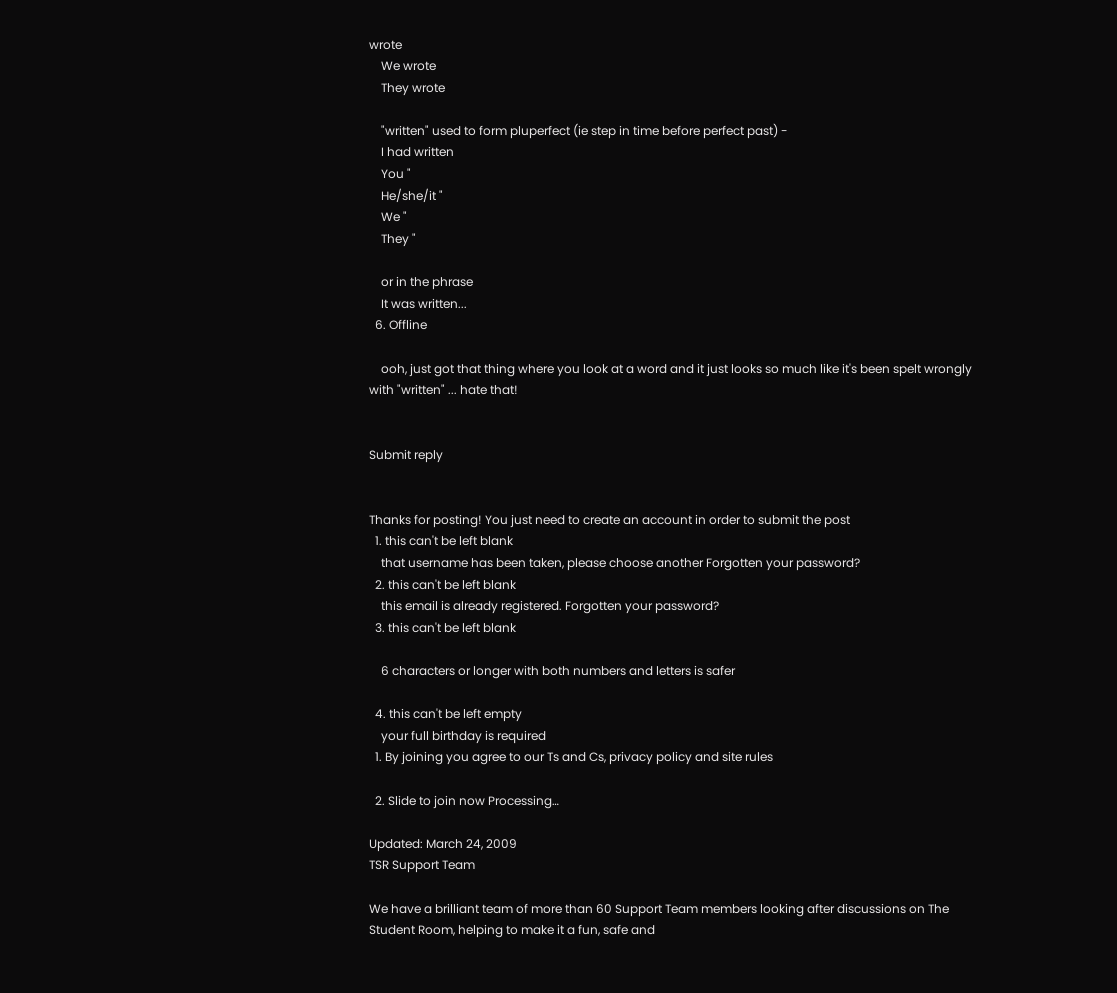wrote
    We wrote
    They wrote

    "written" used to form pluperfect (ie step in time before perfect past) -
    I had written
    You "
    He/she/it "
    We "
    They "

    or in the phrase
    It was written...
  6. Offline

    ooh, just got that thing where you look at a word and it just looks so much like it's been spelt wrongly with "written" ... hate that!


Submit reply


Thanks for posting! You just need to create an account in order to submit the post
  1. this can't be left blank
    that username has been taken, please choose another Forgotten your password?
  2. this can't be left blank
    this email is already registered. Forgotten your password?
  3. this can't be left blank

    6 characters or longer with both numbers and letters is safer

  4. this can't be left empty
    your full birthday is required
  1. By joining you agree to our Ts and Cs, privacy policy and site rules

  2. Slide to join now Processing…

Updated: March 24, 2009
TSR Support Team

We have a brilliant team of more than 60 Support Team members looking after discussions on The Student Room, helping to make it a fun, safe and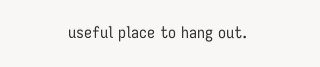useful place to hang out.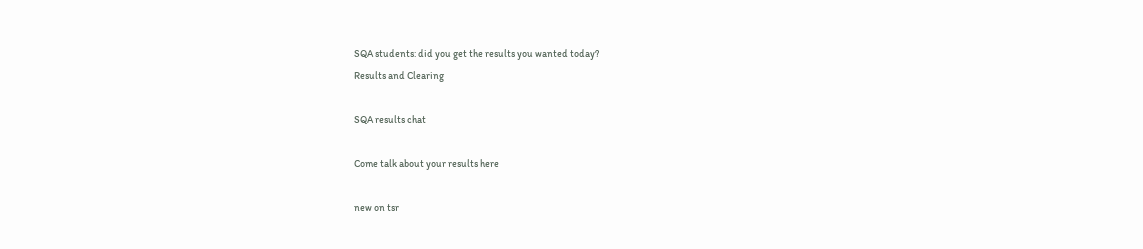SQA students: did you get the results you wanted today?
Results and Clearing

SQA results chat

Come talk about your results here

new on tsr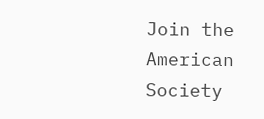Join the American Society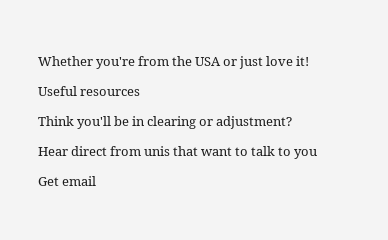Whether you're from the USA or just love it!

Useful resources

Think you'll be in clearing or adjustment?

Hear direct from unis that want to talk to you

Get email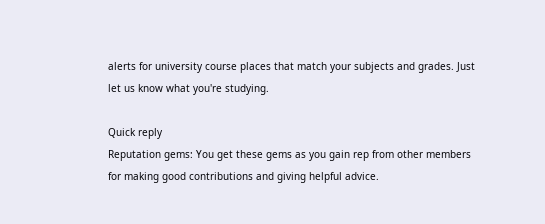alerts for university course places that match your subjects and grades. Just let us know what you're studying.

Quick reply
Reputation gems: You get these gems as you gain rep from other members for making good contributions and giving helpful advice.